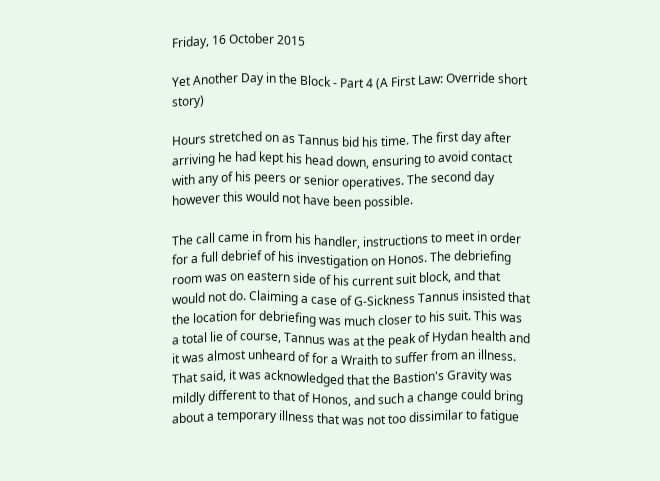Friday, 16 October 2015

Yet Another Day in the Block - Part 4 (A First Law: Override short story)

Hours stretched on as Tannus bid his time. The first day after arriving he had kept his head down, ensuring to avoid contact with any of his peers or senior operatives. The second day however this would not have been possible.

The call came in from his handler, instructions to meet in order for a full debrief of his investigation on Honos. The debriefing room was on eastern side of his current suit block, and that would not do. Claiming a case of G-Sickness Tannus insisted that the location for debriefing was much closer to his suit. This was a total lie of course, Tannus was at the peak of Hydan health and it was almost unheard of for a Wraith to suffer from an illness. That said, it was acknowledged that the Bastion's Gravity was mildly different to that of Honos, and such a change could bring about a temporary illness that was not too dissimilar to fatigue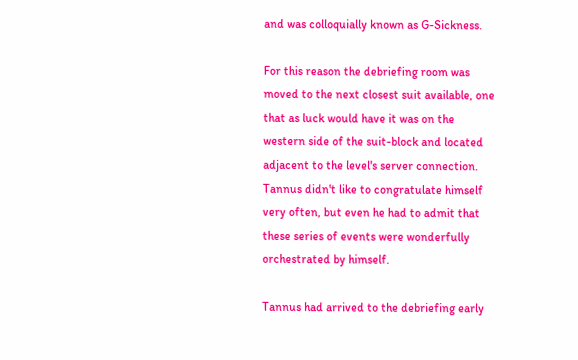and was colloquially known as G-Sickness.

For this reason the debriefing room was moved to the next closest suit available, one that as luck would have it was on the western side of the suit-block and located adjacent to the level's server connection. Tannus didn't like to congratulate himself very often, but even he had to admit that these series of events were wonderfully orchestrated by himself.

Tannus had arrived to the debriefing early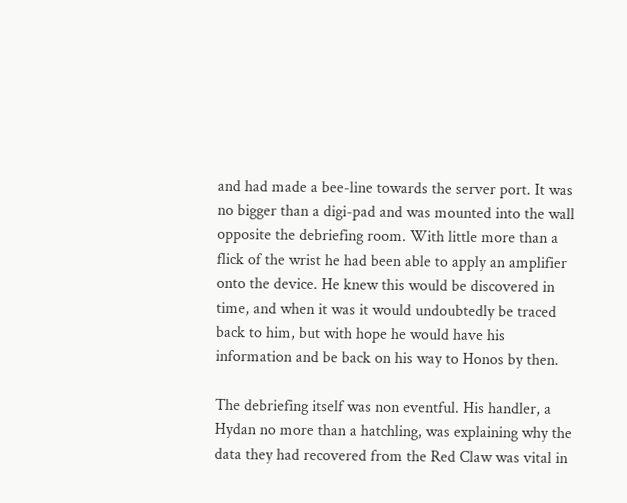and had made a bee-line towards the server port. It was no bigger than a digi-pad and was mounted into the wall opposite the debriefing room. With little more than a flick of the wrist he had been able to apply an amplifier onto the device. He knew this would be discovered in time, and when it was it would undoubtedly be traced back to him, but with hope he would have his information and be back on his way to Honos by then.

The debriefing itself was non eventful. His handler, a Hydan no more than a hatchling, was explaining why the data they had recovered from the Red Claw was vital in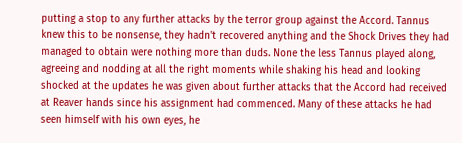putting a stop to any further attacks by the terror group against the Accord. Tannus knew this to be nonsense, they hadn't recovered anything and the Shock Drives they had managed to obtain were nothing more than duds. None the less Tannus played along, agreeing and nodding at all the right moments while shaking his head and looking shocked at the updates he was given about further attacks that the Accord had received at Reaver hands since his assignment had commenced. Many of these attacks he had seen himself with his own eyes, he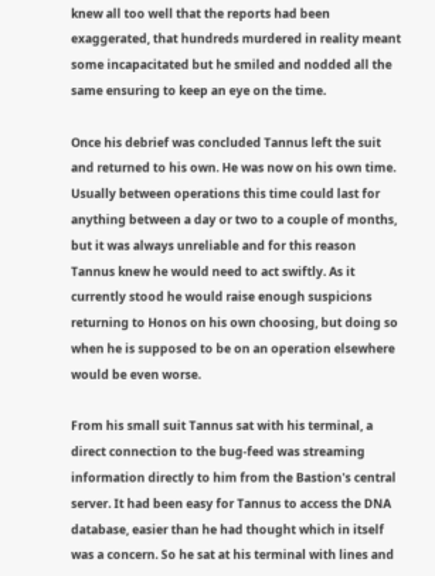knew all too well that the reports had been exaggerated, that hundreds murdered in reality meant some incapacitated but he smiled and nodded all the same ensuring to keep an eye on the time.

Once his debrief was concluded Tannus left the suit and returned to his own. He was now on his own time. Usually between operations this time could last for anything between a day or two to a couple of months, but it was always unreliable and for this reason Tannus knew he would need to act swiftly. As it currently stood he would raise enough suspicions returning to Honos on his own choosing, but doing so when he is supposed to be on an operation elsewhere would be even worse.

From his small suit Tannus sat with his terminal, a direct connection to the bug-feed was streaming information directly to him from the Bastion's central server. It had been easy for Tannus to access the DNA database, easier than he had thought which in itself was a concern. So he sat at his terminal with lines and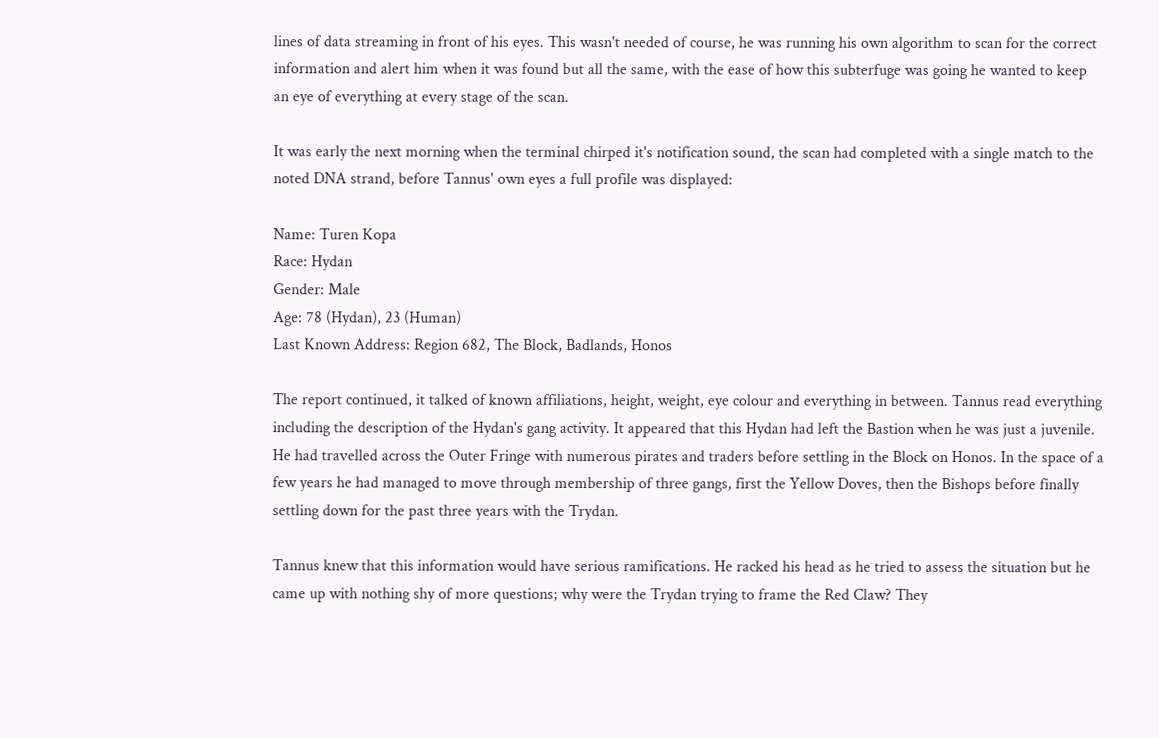lines of data streaming in front of his eyes. This wasn't needed of course, he was running his own algorithm to scan for the correct information and alert him when it was found but all the same, with the ease of how this subterfuge was going he wanted to keep an eye of everything at every stage of the scan.

It was early the next morning when the terminal chirped it's notification sound, the scan had completed with a single match to the noted DNA strand, before Tannus' own eyes a full profile was displayed:

Name: Turen Kopa
Race: Hydan
Gender: Male
Age: 78 (Hydan), 23 (Human)
Last Known Address: Region 682, The Block, Badlands, Honos

The report continued, it talked of known affiliations, height, weight, eye colour and everything in between. Tannus read everything including the description of the Hydan's gang activity. It appeared that this Hydan had left the Bastion when he was just a juvenile. He had travelled across the Outer Fringe with numerous pirates and traders before settling in the Block on Honos. In the space of a few years he had managed to move through membership of three gangs, first the Yellow Doves, then the Bishops before finally settling down for the past three years with the Trydan.

Tannus knew that this information would have serious ramifications. He racked his head as he tried to assess the situation but he came up with nothing shy of more questions; why were the Trydan trying to frame the Red Claw? They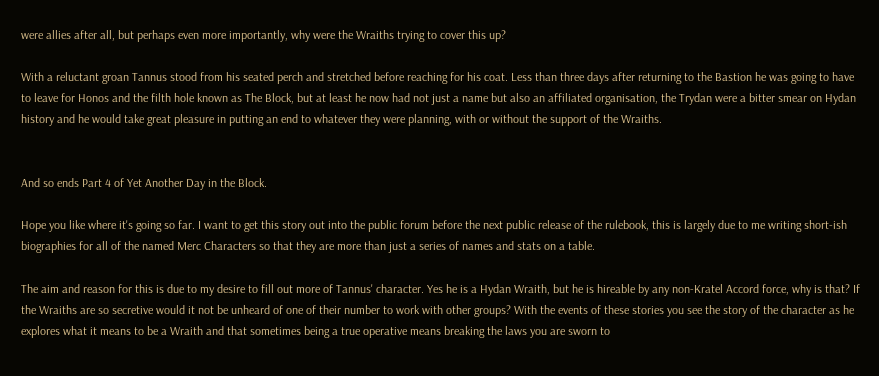were allies after all, but perhaps even more importantly, why were the Wraiths trying to cover this up?

With a reluctant groan Tannus stood from his seated perch and stretched before reaching for his coat. Less than three days after returning to the Bastion he was going to have to leave for Honos and the filth hole known as The Block, but at least he now had not just a name but also an affiliated organisation, the Trydan were a bitter smear on Hydan history and he would take great pleasure in putting an end to whatever they were planning, with or without the support of the Wraiths.


And so ends Part 4 of Yet Another Day in the Block.

Hope you like where it's going so far. I want to get this story out into the public forum before the next public release of the rulebook, this is largely due to me writing short-ish biographies for all of the named Merc Characters so that they are more than just a series of names and stats on a table.

The aim and reason for this is due to my desire to fill out more of Tannus' character. Yes he is a Hydan Wraith, but he is hireable by any non-Kratel Accord force, why is that? If the Wraiths are so secretive would it not be unheard of one of their number to work with other groups? With the events of these stories you see the story of the character as he explores what it means to be a Wraith and that sometimes being a true operative means breaking the laws you are sworn to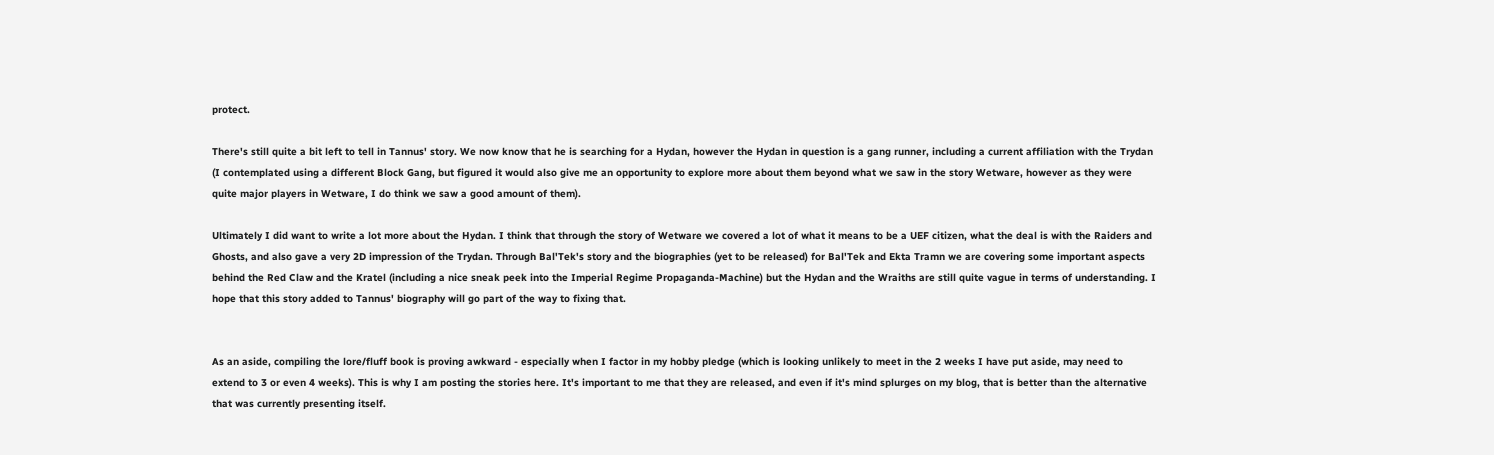protect.

There's still quite a bit left to tell in Tannus' story. We now know that he is searching for a Hydan, however the Hydan in question is a gang runner, including a current affiliation with the Trydan (I contemplated using a different Block Gang, but figured it would also give me an opportunity to explore more about them beyond what we saw in the story Wetware, however as they were quite major players in Wetware, I do think we saw a good amount of them).

Ultimately I did want to write a lot more about the Hydan. I think that through the story of Wetware we covered a lot of what it means to be a UEF citizen, what the deal is with the Raiders and Ghosts, and also gave a very 2D impression of the Trydan. Through Bal'Tek's story and the biographies (yet to be released) for Bal'Tek and Ekta Tramn we are covering some important aspects behind the Red Claw and the Kratel (including a nice sneak peek into the Imperial Regime Propaganda-Machine) but the Hydan and the Wraiths are still quite vague in terms of understanding. I hope that this story added to Tannus' biography will go part of the way to fixing that.


As an aside, compiling the lore/fluff book is proving awkward - especially when I factor in my hobby pledge (which is looking unlikely to meet in the 2 weeks I have put aside, may need to extend to 3 or even 4 weeks). This is why I am posting the stories here. It's important to me that they are released, and even if it's mind splurges on my blog, that is better than the alternative that was currently presenting itself.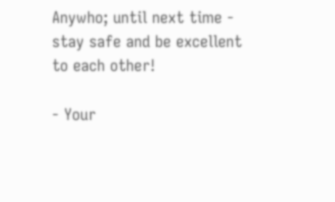Anywho; until next time - stay safe and be excellent to each other!

- Your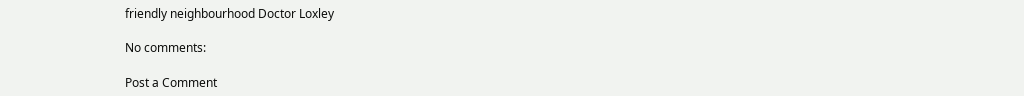friendly neighbourhood Doctor Loxley

No comments:

Post a Comment